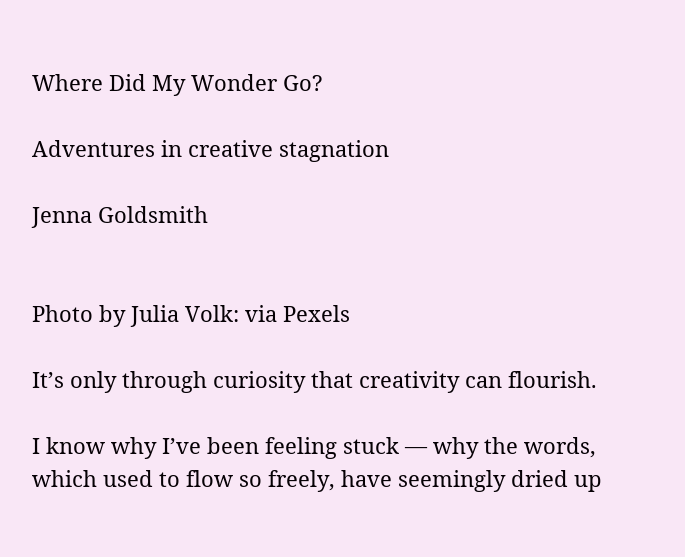Where Did My Wonder Go?

Adventures in creative stagnation

Jenna Goldsmith


Photo by Julia Volk: via Pexels

It’s only through curiosity that creativity can flourish.

I know why I’ve been feeling stuck — why the words, which used to flow so freely, have seemingly dried up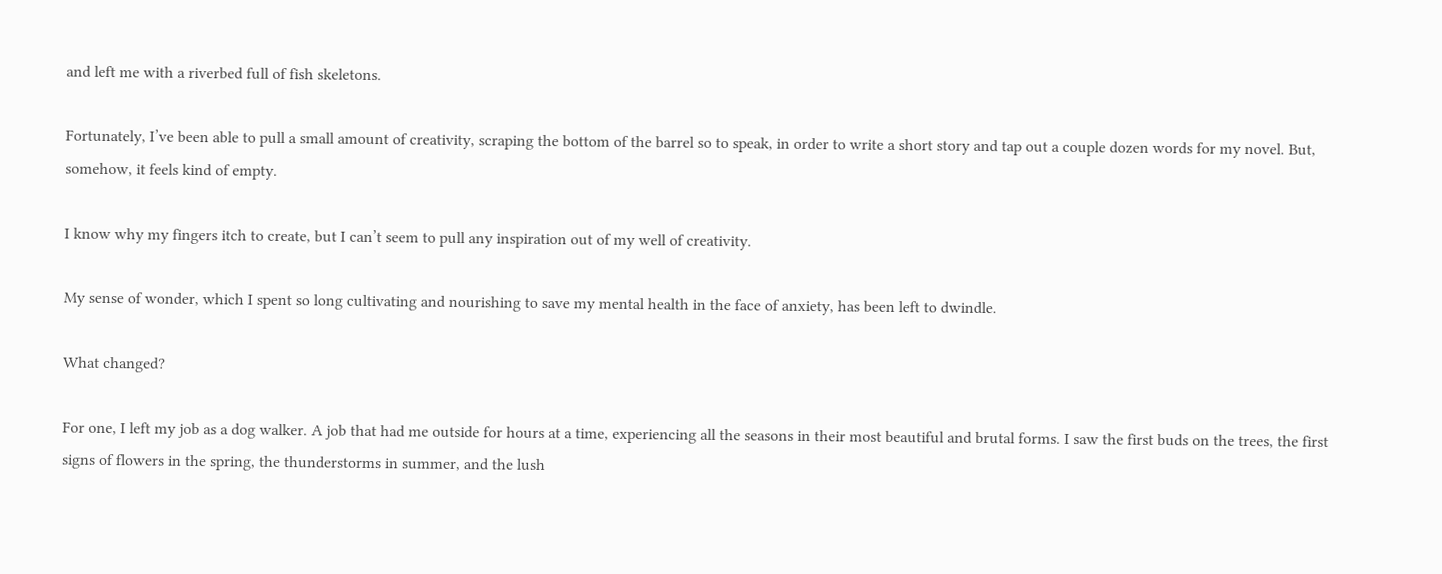and left me with a riverbed full of fish skeletons.

Fortunately, I’ve been able to pull a small amount of creativity, scraping the bottom of the barrel so to speak, in order to write a short story and tap out a couple dozen words for my novel. But, somehow, it feels kind of empty.

I know why my fingers itch to create, but I can’t seem to pull any inspiration out of my well of creativity.

My sense of wonder, which I spent so long cultivating and nourishing to save my mental health in the face of anxiety, has been left to dwindle.

What changed?

For one, I left my job as a dog walker. A job that had me outside for hours at a time, experiencing all the seasons in their most beautiful and brutal forms. I saw the first buds on the trees, the first signs of flowers in the spring, the thunderstorms in summer, and the lush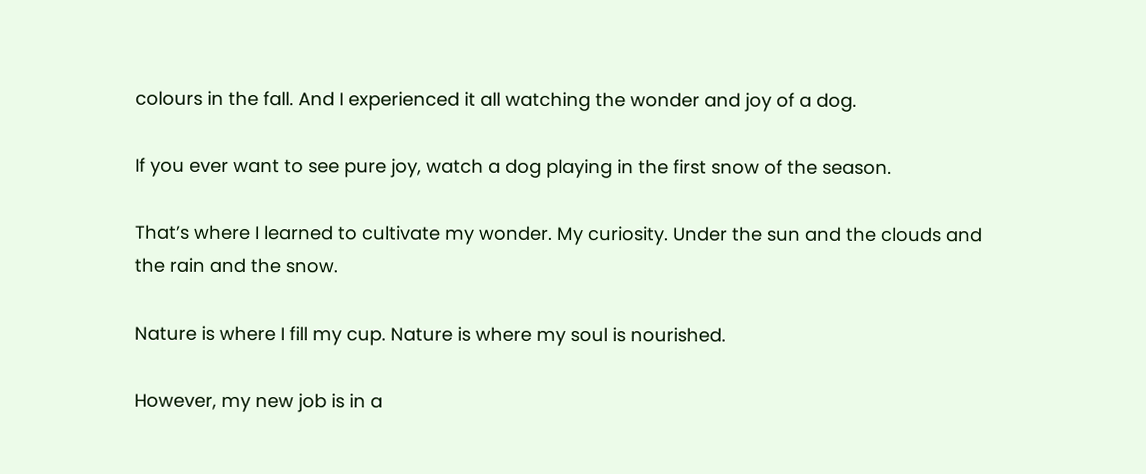colours in the fall. And I experienced it all watching the wonder and joy of a dog.

If you ever want to see pure joy, watch a dog playing in the first snow of the season.

That’s where I learned to cultivate my wonder. My curiosity. Under the sun and the clouds and the rain and the snow.

Nature is where I fill my cup. Nature is where my soul is nourished.

However, my new job is in a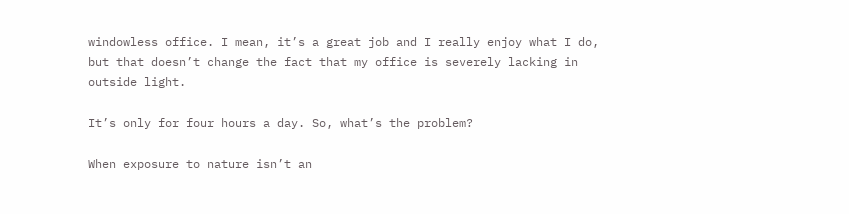windowless office. I mean, it’s a great job and I really enjoy what I do, but that doesn’t change the fact that my office is severely lacking in outside light.

It’s only for four hours a day. So, what’s the problem?

When exposure to nature isn’t an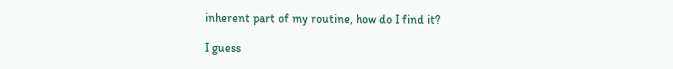inherent part of my routine, how do I find it?

I guess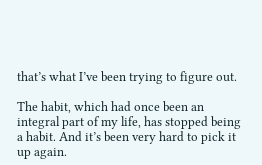that’s what I’ve been trying to figure out.

The habit, which had once been an integral part of my life, has stopped being a habit. And it’s been very hard to pick it up again.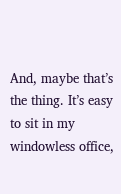And, maybe that’s the thing. It’s easy to sit in my windowless office,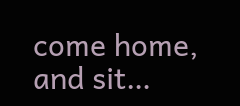come home, and sit…